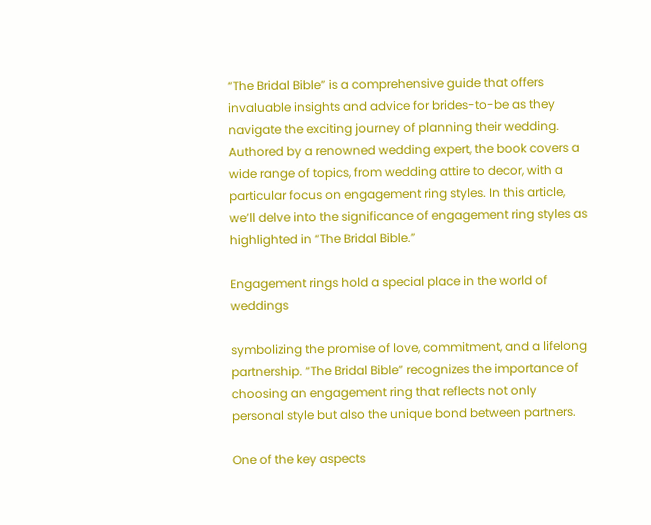“The Bridal Bible” is a comprehensive guide that offers invaluable insights and advice for brides-to-be as they navigate the exciting journey of planning their wedding. Authored by a renowned wedding expert, the book covers a wide range of topics, from wedding attire to decor, with a particular focus on engagement ring styles. In this article, we’ll delve into the significance of engagement ring styles as highlighted in “The Bridal Bible.”

Engagement rings hold a special place in the world of weddings

symbolizing the promise of love, commitment, and a lifelong partnership. “The Bridal Bible” recognizes the importance of choosing an engagement ring that reflects not only personal style but also the unique bond between partners.

One of the key aspects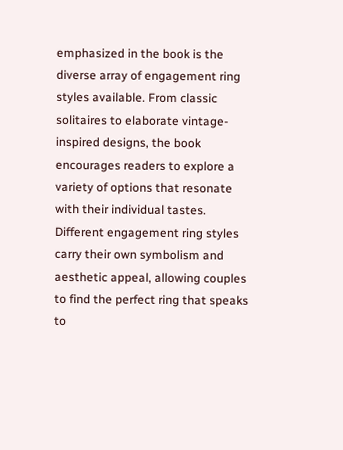emphasized in the book is the diverse array of engagement ring styles available. From classic solitaires to elaborate vintage-inspired designs, the book encourages readers to explore a variety of options that resonate with their individual tastes. Different engagement ring styles carry their own symbolism and aesthetic appeal, allowing couples to find the perfect ring that speaks to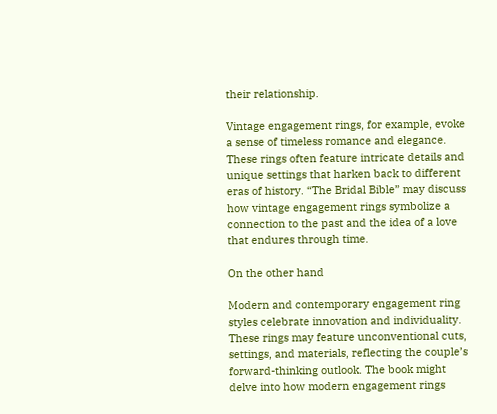their relationship.

Vintage engagement rings, for example, evoke a sense of timeless romance and elegance. These rings often feature intricate details and unique settings that harken back to different eras of history. “The Bridal Bible” may discuss how vintage engagement rings symbolize a connection to the past and the idea of a love that endures through time.

On the other hand

Modern and contemporary engagement ring styles celebrate innovation and individuality. These rings may feature unconventional cuts, settings, and materials, reflecting the couple’s forward-thinking outlook. The book might delve into how modern engagement rings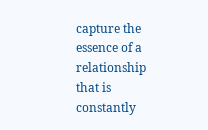capture the essence of a relationship that is constantly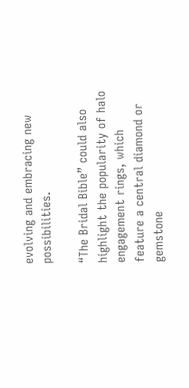evolving and embracing new possibilities.

“The Bridal Bible” could also highlight the popularity of halo engagement rings, which feature a central diamond or gemstone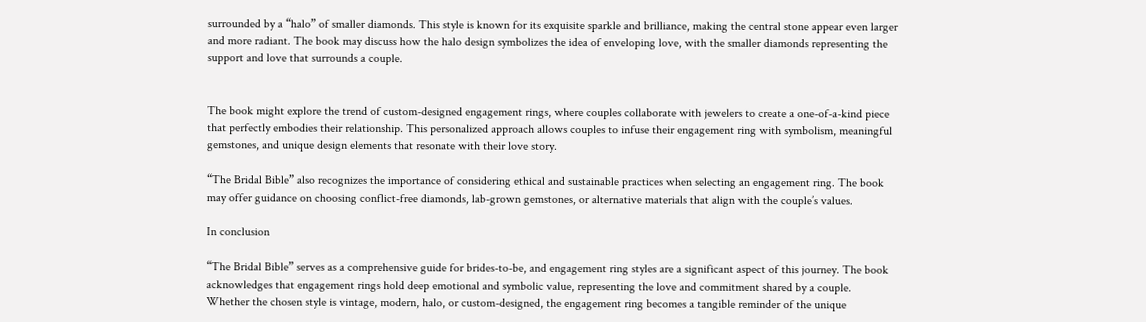surrounded by a “halo” of smaller diamonds. This style is known for its exquisite sparkle and brilliance, making the central stone appear even larger and more radiant. The book may discuss how the halo design symbolizes the idea of enveloping love, with the smaller diamonds representing the support and love that surrounds a couple.


The book might explore the trend of custom-designed engagement rings, where couples collaborate with jewelers to create a one-of-a-kind piece that perfectly embodies their relationship. This personalized approach allows couples to infuse their engagement ring with symbolism, meaningful gemstones, and unique design elements that resonate with their love story.

“The Bridal Bible” also recognizes the importance of considering ethical and sustainable practices when selecting an engagement ring. The book may offer guidance on choosing conflict-free diamonds, lab-grown gemstones, or alternative materials that align with the couple’s values.

In conclusion

“The Bridal Bible” serves as a comprehensive guide for brides-to-be, and engagement ring styles are a significant aspect of this journey. The book acknowledges that engagement rings hold deep emotional and symbolic value, representing the love and commitment shared by a couple. Whether the chosen style is vintage, modern, halo, or custom-designed, the engagement ring becomes a tangible reminder of the unique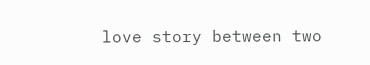love story between two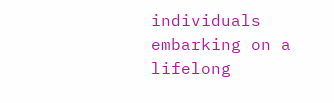individuals embarking on a lifelong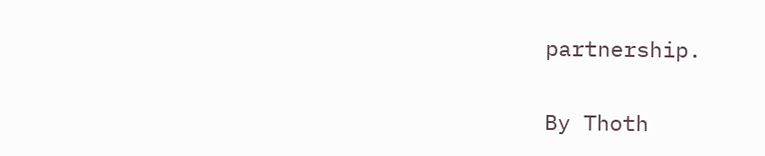partnership.

By Thoth